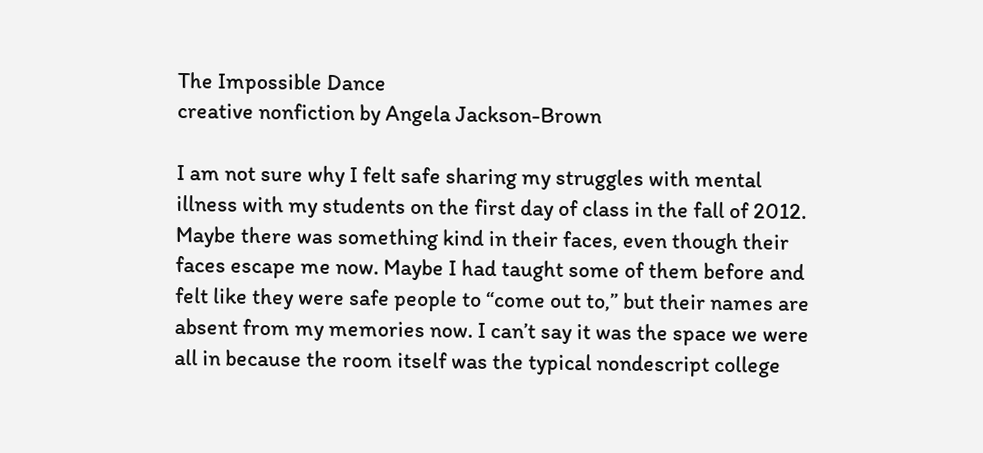The Impossible Dance
creative nonfiction by Angela Jackson-Brown

I am not sure why I felt safe sharing my struggles with mental illness with my students on the first day of class in the fall of 2012. Maybe there was something kind in their faces, even though their faces escape me now. Maybe I had taught some of them before and felt like they were safe people to “come out to,” but their names are absent from my memories now. I can’t say it was the space we were all in because the room itself was the typical nondescript college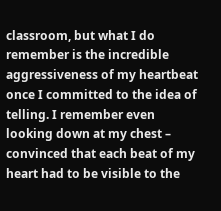classroom, but what I do remember is the incredible aggressiveness of my heartbeat once I committed to the idea of telling. I remember even looking down at my chest – convinced that each beat of my heart had to be visible to the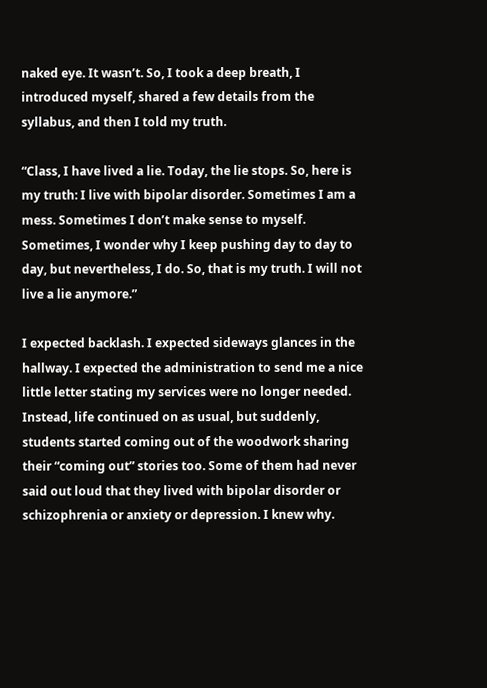naked eye. It wasn’t. So, I took a deep breath, I introduced myself, shared a few details from the syllabus, and then I told my truth.

“Class, I have lived a lie. Today, the lie stops. So, here is my truth: I live with bipolar disorder. Sometimes I am a mess. Sometimes I don’t make sense to myself. Sometimes, I wonder why I keep pushing day to day to day, but nevertheless, I do. So, that is my truth. I will not live a lie anymore.”

I expected backlash. I expected sideways glances in the hallway. I expected the administration to send me a nice little letter stating my services were no longer needed. Instead, life continued on as usual, but suddenly, students started coming out of the woodwork sharing their “coming out” stories too. Some of them had never said out loud that they lived with bipolar disorder or schizophrenia or anxiety or depression. I knew why.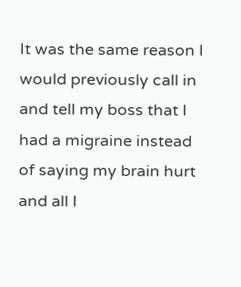It was the same reason I would previously call in and tell my boss that I had a migraine instead of saying my brain hurt and all I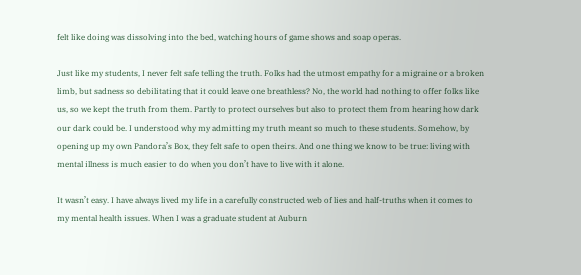felt like doing was dissolving into the bed, watching hours of game shows and soap operas.

Just like my students, I never felt safe telling the truth. Folks had the utmost empathy for a migraine or a broken limb, but sadness so debilitating that it could leave one breathless? No, the world had nothing to offer folks like us, so we kept the truth from them. Partly to protect ourselves but also to protect them from hearing how dark our dark could be. I understood why my admitting my truth meant so much to these students. Somehow, by opening up my own Pandora’s Box, they felt safe to open theirs. And one thing we know to be true: living with mental illness is much easier to do when you don’t have to live with it alone.

It wasn’t easy. I have always lived my life in a carefully constructed web of lies and half-truths when it comes to my mental health issues. When I was a graduate student at Auburn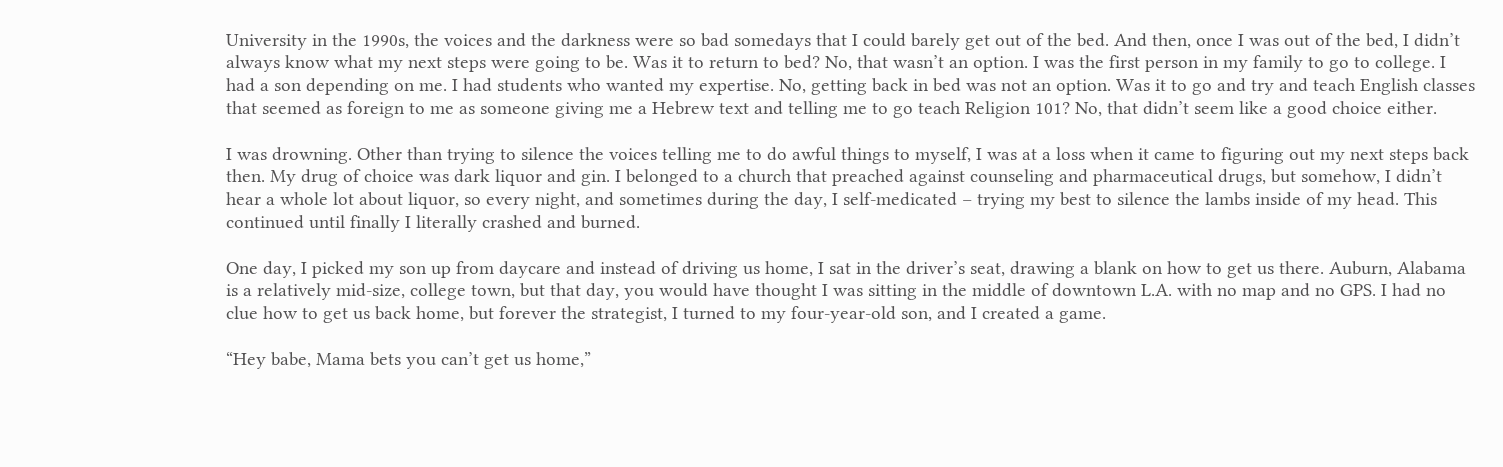University in the 1990s, the voices and the darkness were so bad somedays that I could barely get out of the bed. And then, once I was out of the bed, I didn’t always know what my next steps were going to be. Was it to return to bed? No, that wasn’t an option. I was the first person in my family to go to college. I had a son depending on me. I had students who wanted my expertise. No, getting back in bed was not an option. Was it to go and try and teach English classes that seemed as foreign to me as someone giving me a Hebrew text and telling me to go teach Religion 101? No, that didn’t seem like a good choice either.

I was drowning. Other than trying to silence the voices telling me to do awful things to myself, I was at a loss when it came to figuring out my next steps back then. My drug of choice was dark liquor and gin. I belonged to a church that preached against counseling and pharmaceutical drugs, but somehow, I didn’t hear a whole lot about liquor, so every night, and sometimes during the day, I self-medicated – trying my best to silence the lambs inside of my head. This continued until finally I literally crashed and burned.

One day, I picked my son up from daycare and instead of driving us home, I sat in the driver’s seat, drawing a blank on how to get us there. Auburn, Alabama is a relatively mid-size, college town, but that day, you would have thought I was sitting in the middle of downtown L.A. with no map and no GPS. I had no clue how to get us back home, but forever the strategist, I turned to my four-year-old son, and I created a game.

“Hey babe, Mama bets you can’t get us home,”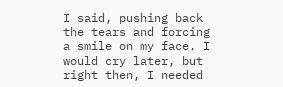I said, pushing back the tears and forcing a smile on my face. I would cry later, but right then, I needed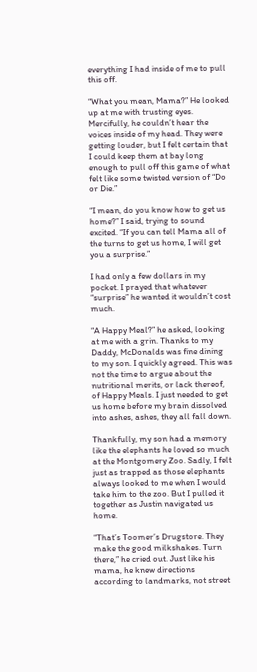everything I had inside of me to pull this off.

“What you mean, Mama?” He looked up at me with trusting eyes. Mercifully, he couldn’t hear the voices inside of my head. They were getting louder, but I felt certain that I could keep them at bay long enough to pull off this game of what felt like some twisted version of “Do or Die.”

“I mean, do you know how to get us home?” I said, trying to sound excited. “If you can tell Mama all of the turns to get us home, I will get you a surprise.”

I had only a few dollars in my pocket. I prayed that whatever “surprise” he wanted it wouldn’t cost much.

“A Happy Meal?” he asked, looking at me with a grin. Thanks to my Daddy, McDonalds was fine dining to my son. I quickly agreed. This was not the time to argue about the nutritional merits, or lack thereof, of Happy Meals. I just needed to get us home before my brain dissolved into ashes, ashes, they all fall down.

Thankfully, my son had a memory like the elephants he loved so much at the Montgomery Zoo. Sadly, I felt just as trapped as those elephants always looked to me when I would take him to the zoo. But I pulled it together as Justin navigated us home.

“That’s Toomer’s Drugstore. They make the good milkshakes. Turn there,” he cried out. Just like his mama, he knew directions according to landmarks, not street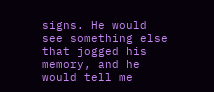signs. He would see something else that jogged his memory, and he would tell me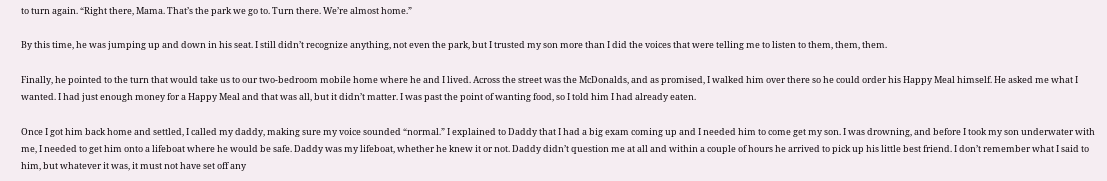to turn again. “Right there, Mama. That’s the park we go to. Turn there. We’re almost home.”

By this time, he was jumping up and down in his seat. I still didn’t recognize anything, not even the park, but I trusted my son more than I did the voices that were telling me to listen to them, them, them.

Finally, he pointed to the turn that would take us to our two-bedroom mobile home where he and I lived. Across the street was the McDonalds, and as promised, I walked him over there so he could order his Happy Meal himself. He asked me what I wanted. I had just enough money for a Happy Meal and that was all, but it didn’t matter. I was past the point of wanting food, so I told him I had already eaten.

Once I got him back home and settled, I called my daddy, making sure my voice sounded “normal.” I explained to Daddy that I had a big exam coming up and I needed him to come get my son. I was drowning, and before I took my son underwater with me, I needed to get him onto a lifeboat where he would be safe. Daddy was my lifeboat, whether he knew it or not. Daddy didn’t question me at all and within a couple of hours he arrived to pick up his little best friend. I don’t remember what I said to him, but whatever it was, it must not have set off any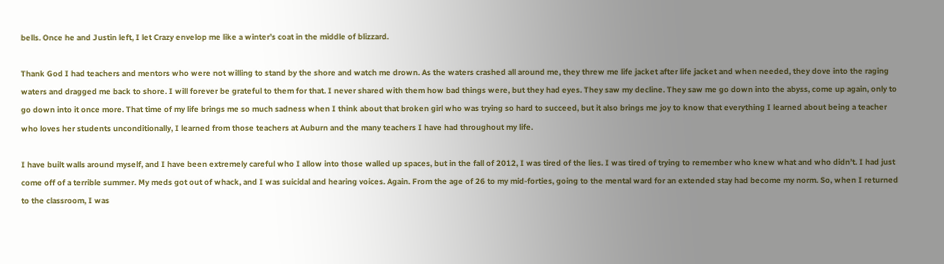bells. Once he and Justin left, I let Crazy envelop me like a winter’s coat in the middle of blizzard.

Thank God I had teachers and mentors who were not willing to stand by the shore and watch me drown. As the waters crashed all around me, they threw me life jacket after life jacket and when needed, they dove into the raging waters and dragged me back to shore. I will forever be grateful to them for that. I never shared with them how bad things were, but they had eyes. They saw my decline. They saw me go down into the abyss, come up again, only to go down into it once more. That time of my life brings me so much sadness when I think about that broken girl who was trying so hard to succeed, but it also brings me joy to know that everything I learned about being a teacher who loves her students unconditionally, I learned from those teachers at Auburn and the many teachers I have had throughout my life.

I have built walls around myself, and I have been extremely careful who I allow into those walled up spaces, but in the fall of 2012, I was tired of the lies. I was tired of trying to remember who knew what and who didn’t. I had just come off of a terrible summer. My meds got out of whack, and I was suicidal and hearing voices. Again. From the age of 26 to my mid-forties, going to the mental ward for an extended stay had become my norm. So, when I returned to the classroom, I was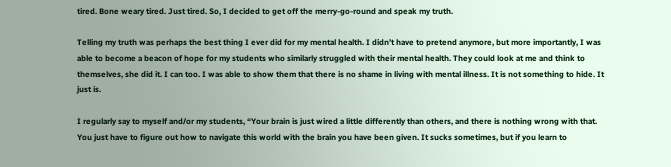tired. Bone weary tired. Just tired. So, I decided to get off the merry-go-round and speak my truth.

Telling my truth was perhaps the best thing I ever did for my mental health. I didn’t have to pretend anymore, but more importantly, I was able to become a beacon of hope for my students who similarly struggled with their mental health. They could look at me and think to themselves, she did it. I can too. I was able to show them that there is no shame in living with mental illness. It is not something to hide. It just is.

I regularly say to myself and/or my students, “Your brain is just wired a little differently than others, and there is nothing wrong with that. You just have to figure out how to navigate this world with the brain you have been given. It sucks sometimes, but if you learn to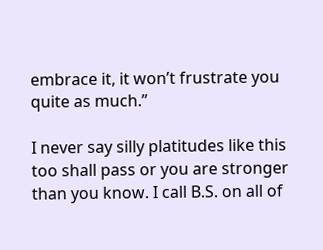embrace it, it won’t frustrate you quite as much.”

I never say silly platitudes like this too shall pass or you are stronger than you know. I call B.S. on all of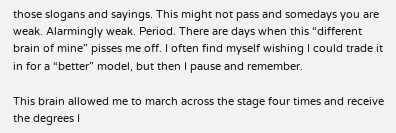those slogans and sayings. This might not pass and somedays you are weak. Alarmingly weak. Period. There are days when this “different brain of mine” pisses me off. I often find myself wishing I could trade it in for a “better” model, but then I pause and remember.

This brain allowed me to march across the stage four times and receive the degrees I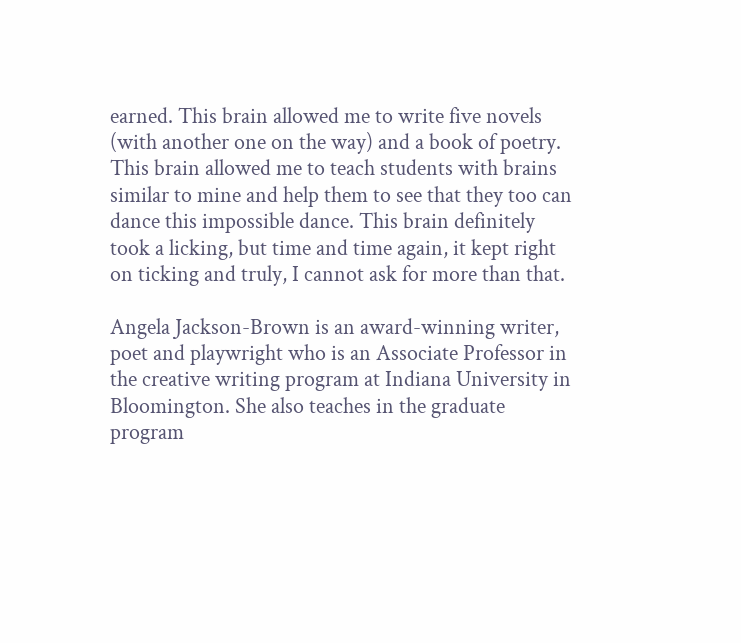earned. This brain allowed me to write five novels (with another one on the way) and a book of poetry. This brain allowed me to teach students with brains similar to mine and help them to see that they too can dance this impossible dance. This brain definitely took a licking, but time and time again, it kept right on ticking and truly, I cannot ask for more than that.

Angela Jackson-Brown is an award-winning writer, poet and playwright who is an Associate Professor in the creative writing program at Indiana University in Bloomington. She also teaches in the graduate program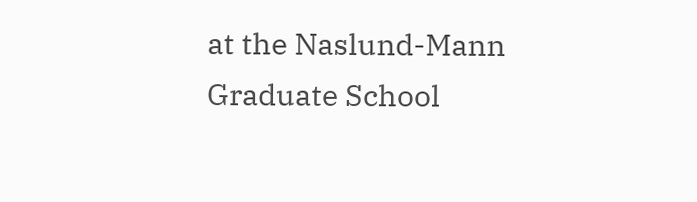at the Naslund-Mann Graduate School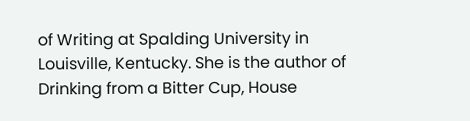of Writing at Spalding University in Louisville, Kentucky. She is the author of Drinking from a Bitter Cup, House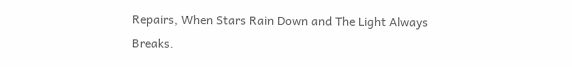Repairs, When Stars Rain Down and The Light Always Breaks.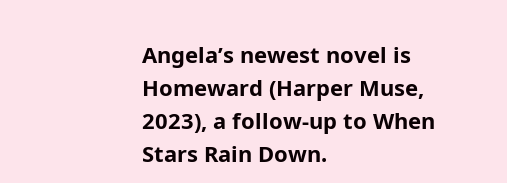Angela’s newest novel is Homeward (Harper Muse, 2023), a follow-up to When Stars Rain Down.